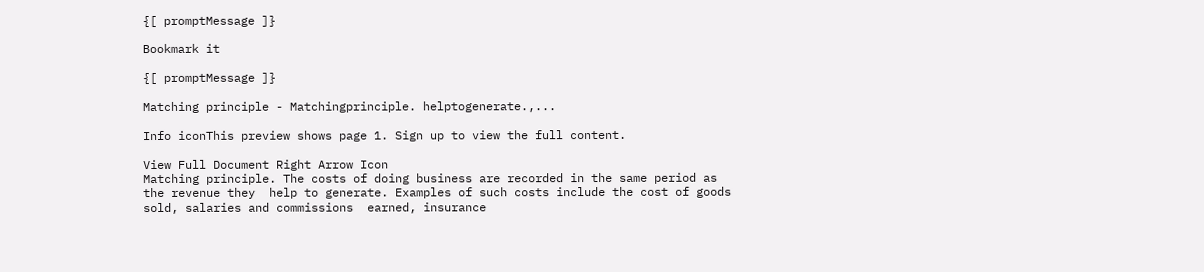{[ promptMessage ]}

Bookmark it

{[ promptMessage ]}

Matching principle - Matchingprinciple. helptogenerate.,...

Info iconThis preview shows page 1. Sign up to view the full content.

View Full Document Right Arrow Icon
Matching principle. The costs of doing business are recorded in the same period as the revenue they  help to generate. Examples of such costs include the cost of goods sold, salaries and commissions  earned, insurance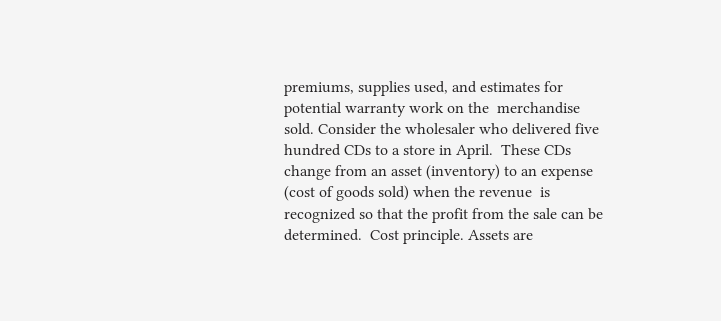premiums, supplies used, and estimates for potential warranty work on the  merchandise sold. Consider the wholesaler who delivered five hundred CDs to a store in April.  These CDs change from an asset (inventory) to an expense (cost of goods sold) when the revenue  is recognized so that the profit from the sale can be determined.  Cost principle. Assets are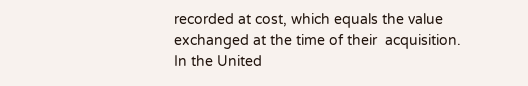recorded at cost, which equals the value exchanged at the time of their  acquisition. In the United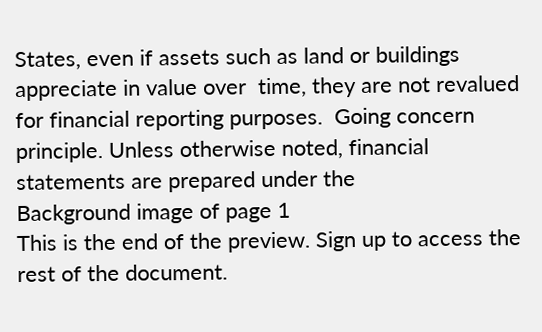States, even if assets such as land or buildings appreciate in value over  time, they are not revalued for financial reporting purposes.  Going concern principle. Unless otherwise noted, financial statements are prepared under the
Background image of page 1
This is the end of the preview. Sign up to access the rest of the document.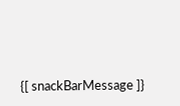{[ snackBarMessage ]}